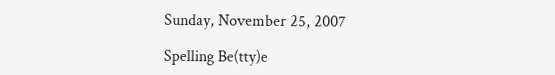Sunday, November 25, 2007

Spelling Be(tty)e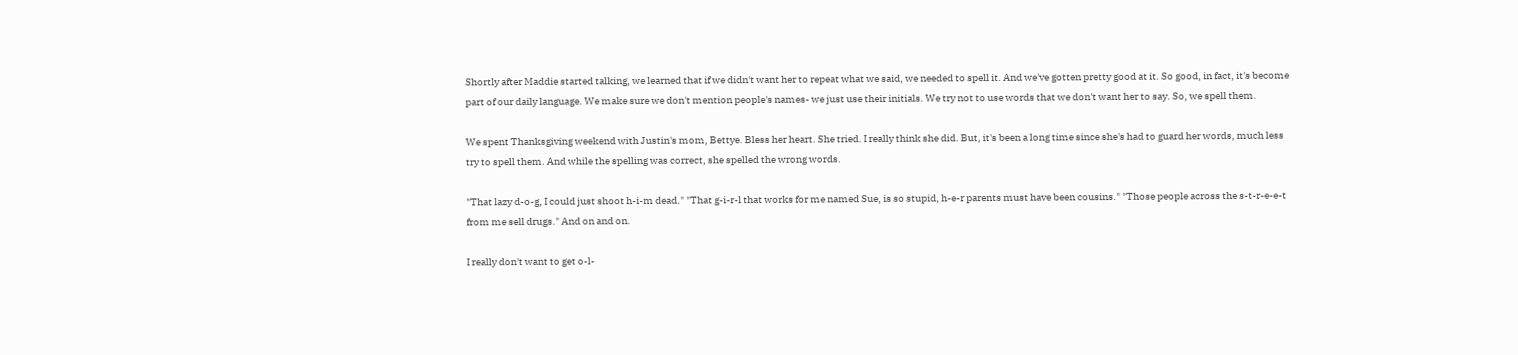Shortly after Maddie started talking, we learned that if we didn't want her to repeat what we said, we needed to spell it. And we've gotten pretty good at it. So good, in fact, it's become part of our daily language. We make sure we don't mention people's names- we just use their initials. We try not to use words that we don't want her to say. So, we spell them.

We spent Thanksgiving weekend with Justin's mom, Bettye. Bless her heart. She tried. I really think she did. But, it's been a long time since she's had to guard her words, much less try to spell them. And while the spelling was correct, she spelled the wrong words.

"That lazy d-o-g, I could just shoot h-i-m dead." "That g-i-r-l that works for me named Sue, is so stupid, h-e-r parents must have been cousins." "Those people across the s-t-r-e-e-t from me sell drugs." And on and on.

I really don't want to get o-l-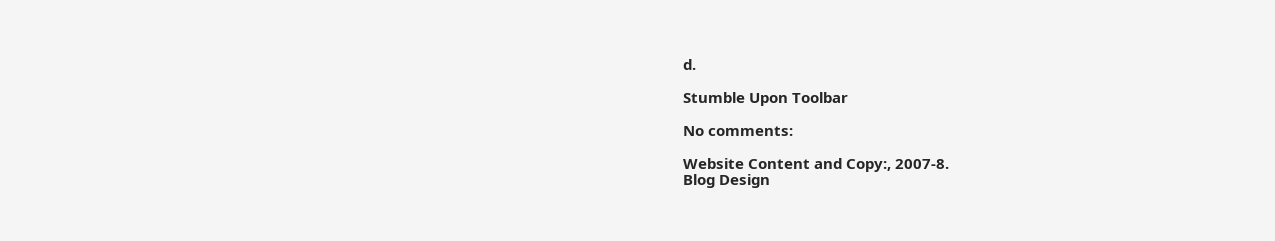d.

Stumble Upon Toolbar

No comments:

Website Content and Copy:, 2007-8.
Blog Design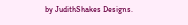by JudithShakes Designs.